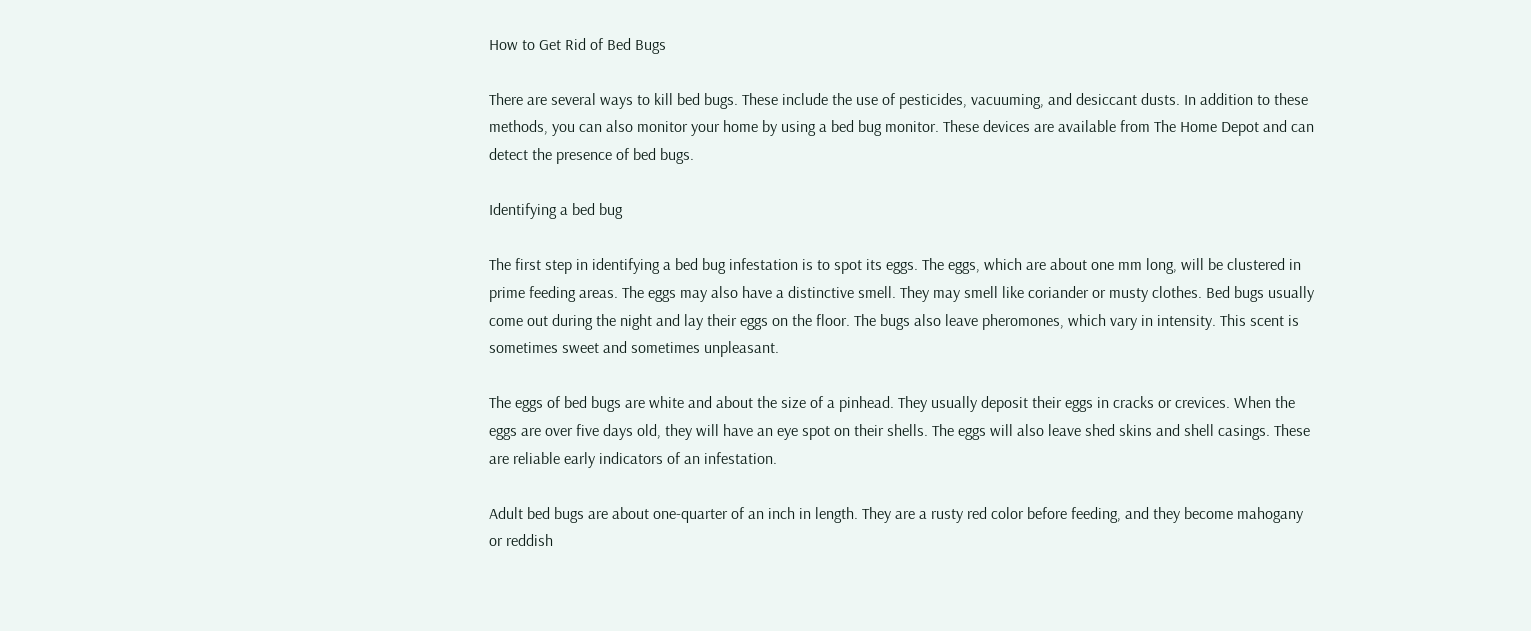How to Get Rid of Bed Bugs

There are several ways to kill bed bugs. These include the use of pesticides, vacuuming, and desiccant dusts. In addition to these methods, you can also monitor your home by using a bed bug monitor. These devices are available from The Home Depot and can detect the presence of bed bugs.

Identifying a bed bug

The first step in identifying a bed bug infestation is to spot its eggs. The eggs, which are about one mm long, will be clustered in prime feeding areas. The eggs may also have a distinctive smell. They may smell like coriander or musty clothes. Bed bugs usually come out during the night and lay their eggs on the floor. The bugs also leave pheromones, which vary in intensity. This scent is sometimes sweet and sometimes unpleasant.

The eggs of bed bugs are white and about the size of a pinhead. They usually deposit their eggs in cracks or crevices. When the eggs are over five days old, they will have an eye spot on their shells. The eggs will also leave shed skins and shell casings. These are reliable early indicators of an infestation.

Adult bed bugs are about one-quarter of an inch in length. They are a rusty red color before feeding, and they become mahogany or reddish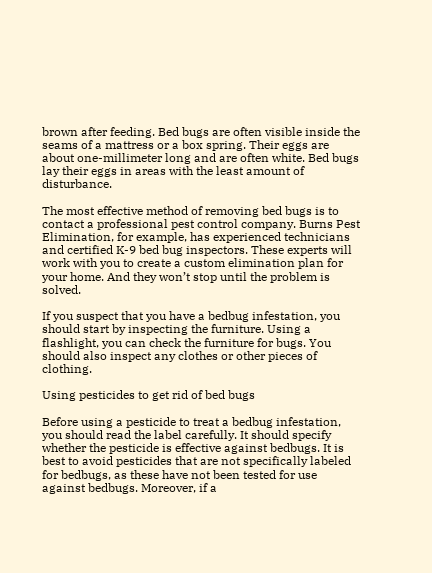brown after feeding. Bed bugs are often visible inside the seams of a mattress or a box spring. Their eggs are about one-millimeter long and are often white. Bed bugs lay their eggs in areas with the least amount of disturbance.

The most effective method of removing bed bugs is to contact a professional pest control company. Burns Pest Elimination, for example, has experienced technicians and certified K-9 bed bug inspectors. These experts will work with you to create a custom elimination plan for your home. And they won’t stop until the problem is solved.

If you suspect that you have a bedbug infestation, you should start by inspecting the furniture. Using a flashlight, you can check the furniture for bugs. You should also inspect any clothes or other pieces of clothing.

Using pesticides to get rid of bed bugs

Before using a pesticide to treat a bedbug infestation, you should read the label carefully. It should specify whether the pesticide is effective against bedbugs. It is best to avoid pesticides that are not specifically labeled for bedbugs, as these have not been tested for use against bedbugs. Moreover, if a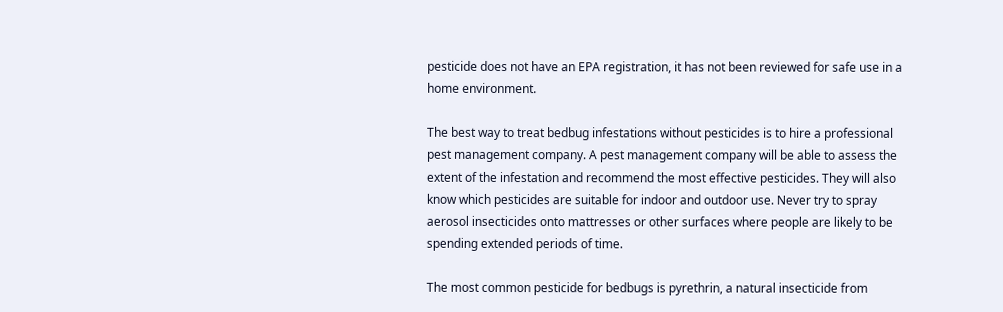pesticide does not have an EPA registration, it has not been reviewed for safe use in a home environment.

The best way to treat bedbug infestations without pesticides is to hire a professional pest management company. A pest management company will be able to assess the extent of the infestation and recommend the most effective pesticides. They will also know which pesticides are suitable for indoor and outdoor use. Never try to spray aerosol insecticides onto mattresses or other surfaces where people are likely to be spending extended periods of time.

The most common pesticide for bedbugs is pyrethrin, a natural insecticide from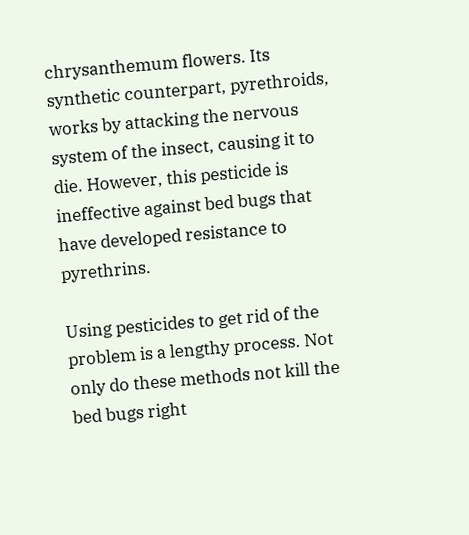chrysanthemum flowers. Its synthetic counterpart, pyrethroids, works by attacking the nervous system of the insect, causing it to die. However, this pesticide is ineffective against bed bugs that have developed resistance to pyrethrins.

Using pesticides to get rid of the problem is a lengthy process. Not only do these methods not kill the bed bugs right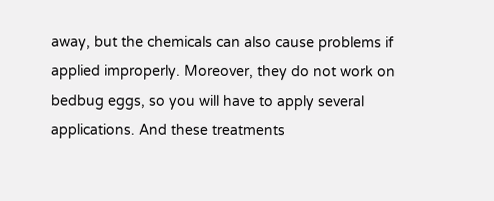away, but the chemicals can also cause problems if applied improperly. Moreover, they do not work on bedbug eggs, so you will have to apply several applications. And these treatments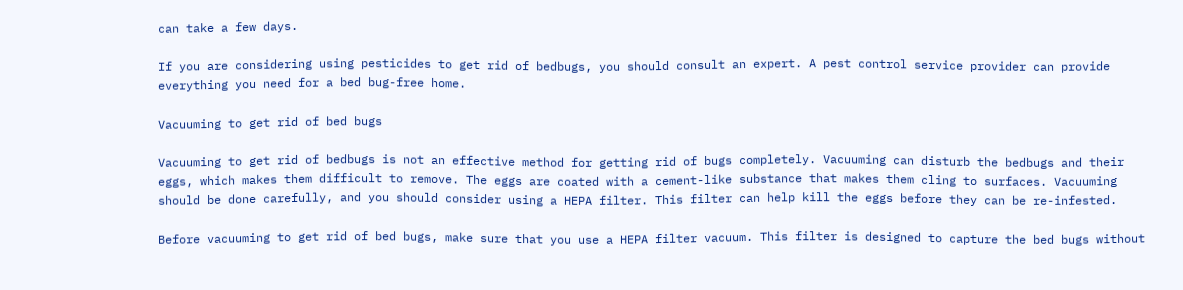can take a few days.

If you are considering using pesticides to get rid of bedbugs, you should consult an expert. A pest control service provider can provide everything you need for a bed bug-free home.

Vacuuming to get rid of bed bugs

Vacuuming to get rid of bedbugs is not an effective method for getting rid of bugs completely. Vacuuming can disturb the bedbugs and their eggs, which makes them difficult to remove. The eggs are coated with a cement-like substance that makes them cling to surfaces. Vacuuming should be done carefully, and you should consider using a HEPA filter. This filter can help kill the eggs before they can be re-infested.

Before vacuuming to get rid of bed bugs, make sure that you use a HEPA filter vacuum. This filter is designed to capture the bed bugs without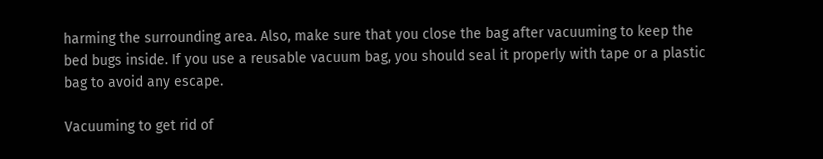harming the surrounding area. Also, make sure that you close the bag after vacuuming to keep the bed bugs inside. If you use a reusable vacuum bag, you should seal it properly with tape or a plastic bag to avoid any escape.

Vacuuming to get rid of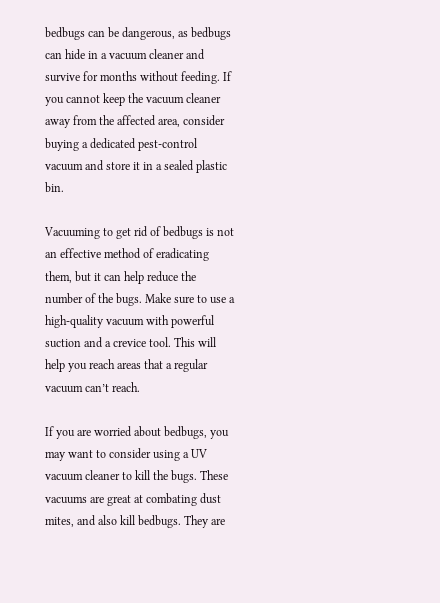bedbugs can be dangerous, as bedbugs can hide in a vacuum cleaner and survive for months without feeding. If you cannot keep the vacuum cleaner away from the affected area, consider buying a dedicated pest-control vacuum and store it in a sealed plastic bin.

Vacuuming to get rid of bedbugs is not an effective method of eradicating them, but it can help reduce the number of the bugs. Make sure to use a high-quality vacuum with powerful suction and a crevice tool. This will help you reach areas that a regular vacuum can’t reach.

If you are worried about bedbugs, you may want to consider using a UV vacuum cleaner to kill the bugs. These vacuums are great at combating dust mites, and also kill bedbugs. They are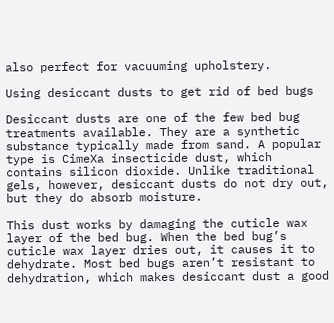also perfect for vacuuming upholstery.

Using desiccant dusts to get rid of bed bugs

Desiccant dusts are one of the few bed bug treatments available. They are a synthetic substance typically made from sand. A popular type is CimeXa insecticide dust, which contains silicon dioxide. Unlike traditional gels, however, desiccant dusts do not dry out, but they do absorb moisture.

This dust works by damaging the cuticle wax layer of the bed bug. When the bed bug’s cuticle wax layer dries out, it causes it to dehydrate. Most bed bugs aren’t resistant to dehydration, which makes desiccant dust a good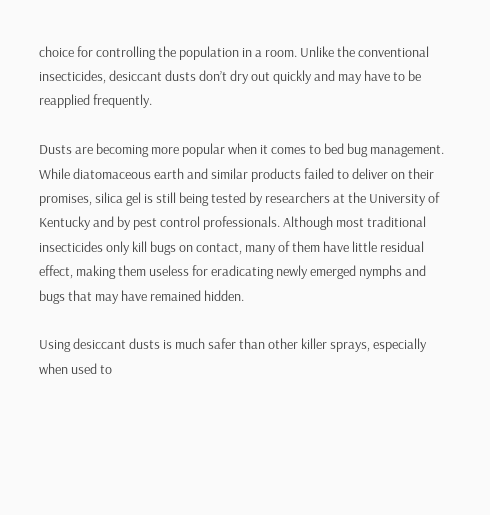choice for controlling the population in a room. Unlike the conventional insecticides, desiccant dusts don’t dry out quickly and may have to be reapplied frequently.

Dusts are becoming more popular when it comes to bed bug management. While diatomaceous earth and similar products failed to deliver on their promises, silica gel is still being tested by researchers at the University of Kentucky and by pest control professionals. Although most traditional insecticides only kill bugs on contact, many of them have little residual effect, making them useless for eradicating newly emerged nymphs and bugs that may have remained hidden.

Using desiccant dusts is much safer than other killer sprays, especially when used to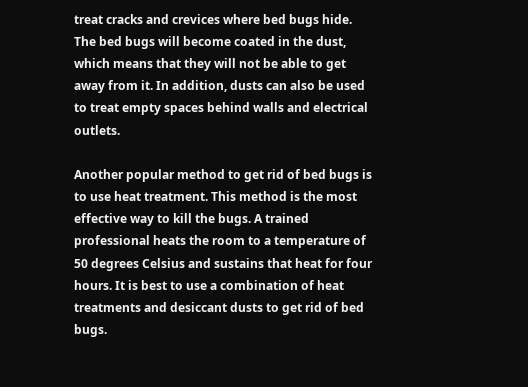treat cracks and crevices where bed bugs hide. The bed bugs will become coated in the dust, which means that they will not be able to get away from it. In addition, dusts can also be used to treat empty spaces behind walls and electrical outlets.

Another popular method to get rid of bed bugs is to use heat treatment. This method is the most effective way to kill the bugs. A trained professional heats the room to a temperature of 50 degrees Celsius and sustains that heat for four hours. It is best to use a combination of heat treatments and desiccant dusts to get rid of bed bugs.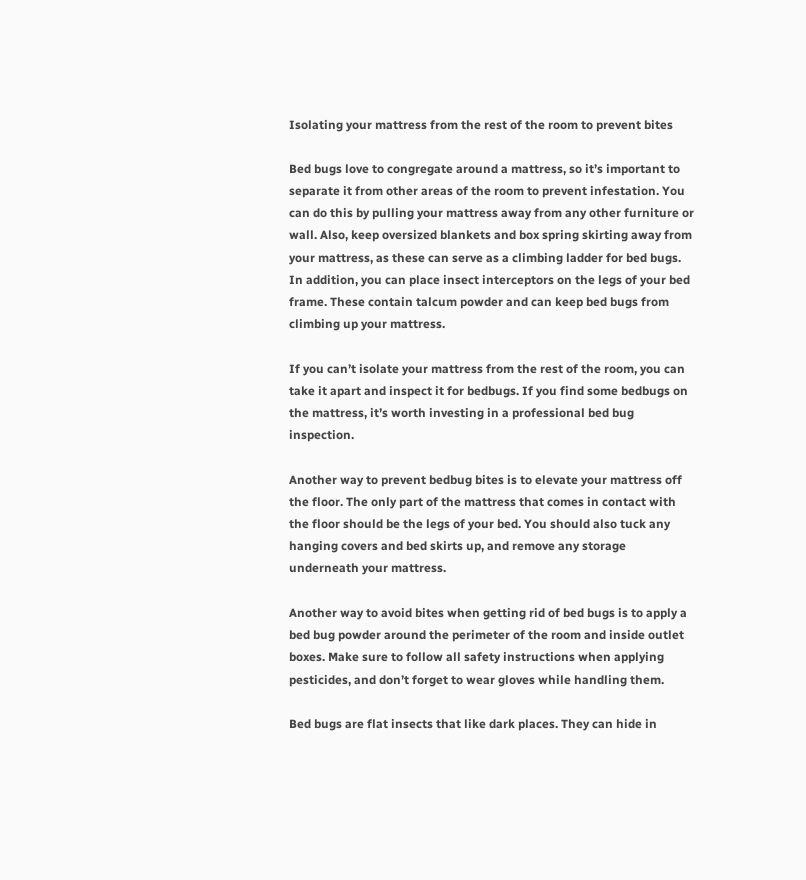Isolating your mattress from the rest of the room to prevent bites

Bed bugs love to congregate around a mattress, so it’s important to separate it from other areas of the room to prevent infestation. You can do this by pulling your mattress away from any other furniture or wall. Also, keep oversized blankets and box spring skirting away from your mattress, as these can serve as a climbing ladder for bed bugs. In addition, you can place insect interceptors on the legs of your bed frame. These contain talcum powder and can keep bed bugs from climbing up your mattress.

If you can’t isolate your mattress from the rest of the room, you can take it apart and inspect it for bedbugs. If you find some bedbugs on the mattress, it’s worth investing in a professional bed bug inspection.

Another way to prevent bedbug bites is to elevate your mattress off the floor. The only part of the mattress that comes in contact with the floor should be the legs of your bed. You should also tuck any hanging covers and bed skirts up, and remove any storage underneath your mattress.

Another way to avoid bites when getting rid of bed bugs is to apply a bed bug powder around the perimeter of the room and inside outlet boxes. Make sure to follow all safety instructions when applying pesticides, and don’t forget to wear gloves while handling them.

Bed bugs are flat insects that like dark places. They can hide in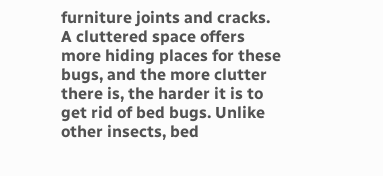furniture joints and cracks. A cluttered space offers more hiding places for these bugs, and the more clutter there is, the harder it is to get rid of bed bugs. Unlike other insects, bed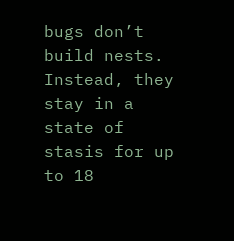bugs don’t build nests. Instead, they stay in a state of stasis for up to 18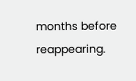months before reappearing.